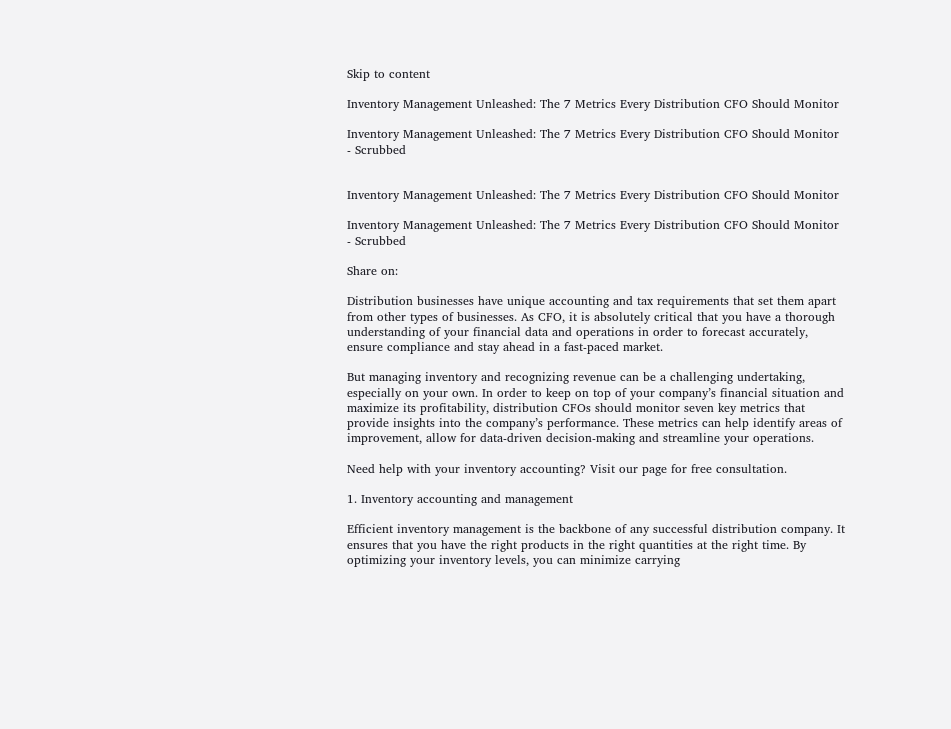Skip to content

Inventory Management Unleashed: The 7 Metrics Every Distribution CFO Should Monitor

Inventory Management Unleashed: The 7 Metrics Every Distribution CFO Should Monitor - Scrubbed


Inventory Management Unleashed: The 7 Metrics Every Distribution CFO Should Monitor

Inventory Management Unleashed: The 7 Metrics Every Distribution CFO Should Monitor - Scrubbed

Share on:

Distribution businesses have unique accounting and tax requirements that set them apart from other types of businesses. As CFO, it is absolutely critical that you have a thorough understanding of your financial data and operations in order to forecast accurately, ensure compliance and stay ahead in a fast-paced market.

But managing inventory and recognizing revenue can be a challenging undertaking, especially on your own. In order to keep on top of your company’s financial situation and maximize its profitability, distribution CFOs should monitor seven key metrics that provide insights into the company’s performance. These metrics can help identify areas of improvement, allow for data-driven decision-making and streamline your operations.

Need help with your inventory accounting? Visit our page for free consultation.

1. Inventory accounting and management

Efficient inventory management is the backbone of any successful distribution company. It ensures that you have the right products in the right quantities at the right time. By optimizing your inventory levels, you can minimize carrying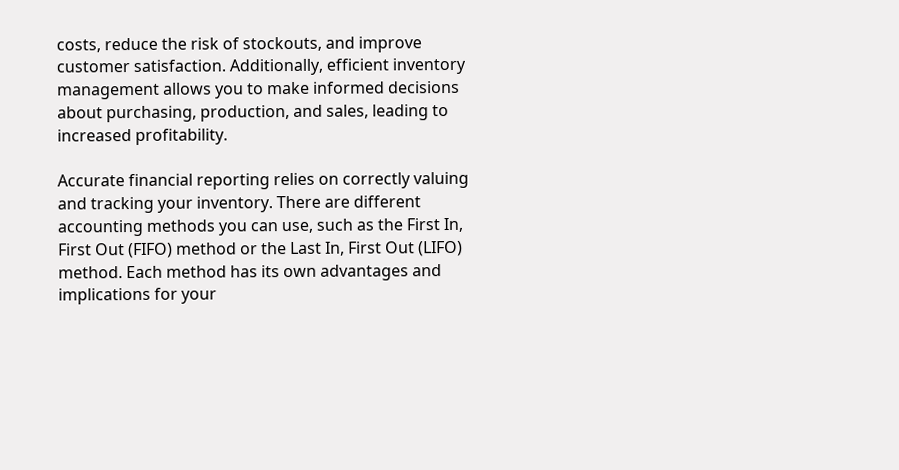costs, reduce the risk of stockouts, and improve customer satisfaction. Additionally, efficient inventory management allows you to make informed decisions about purchasing, production, and sales, leading to increased profitability.

Accurate financial reporting relies on correctly valuing and tracking your inventory. There are different accounting methods you can use, such as the First In, First Out (FIFO) method or the Last In, First Out (LIFO) method. Each method has its own advantages and implications for your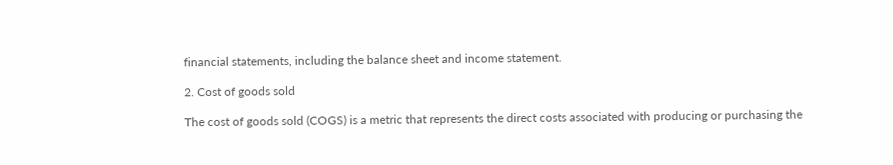financial statements, including the balance sheet and income statement.

2. Cost of goods sold

The cost of goods sold (COGS) is a metric that represents the direct costs associated with producing or purchasing the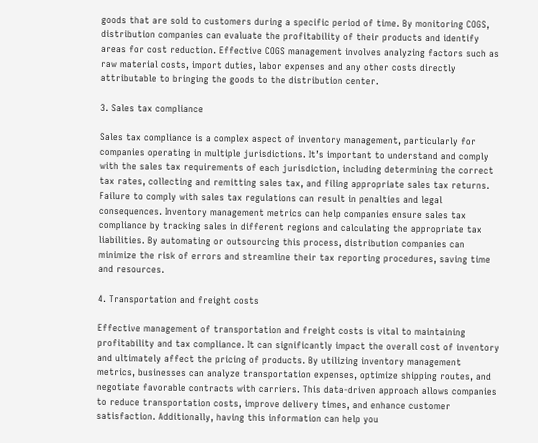goods that are sold to customers during a specific period of time. By monitoring COGS, distribution companies can evaluate the profitability of their products and identify areas for cost reduction. Effective COGS management involves analyzing factors such as raw material costs, import duties, labor expenses and any other costs directly attributable to bringing the goods to the distribution center.

3. Sales tax compliance

Sales tax compliance is a complex aspect of inventory management, particularly for companies operating in multiple jurisdictions. It’s important to understand and comply with the sales tax requirements of each jurisdiction, including determining the correct tax rates, collecting and remitting sales tax, and filing appropriate sales tax returns. Failure to comply with sales tax regulations can result in penalties and legal consequences. Inventory management metrics can help companies ensure sales tax compliance by tracking sales in different regions and calculating the appropriate tax liabilities. By automating or outsourcing this process, distribution companies can minimize the risk of errors and streamline their tax reporting procedures, saving time and resources.

4. Transportation and freight costs

Effective management of transportation and freight costs is vital to maintaining profitability and tax compliance. It can significantly impact the overall cost of inventory and ultimately affect the pricing of products. By utilizing inventory management metrics, businesses can analyze transportation expenses, optimize shipping routes, and negotiate favorable contracts with carriers. This data-driven approach allows companies to reduce transportation costs, improve delivery times, and enhance customer satisfaction. Additionally, having this information can help you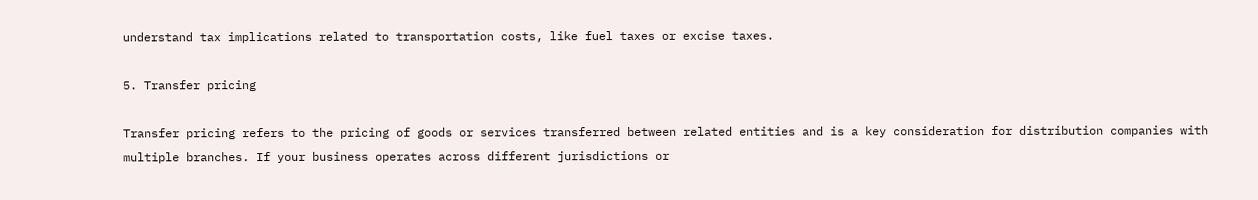understand tax implications related to transportation costs, like fuel taxes or excise taxes.

5. Transfer pricing

Transfer pricing refers to the pricing of goods or services transferred between related entities and is a key consideration for distribution companies with multiple branches. If your business operates across different jurisdictions or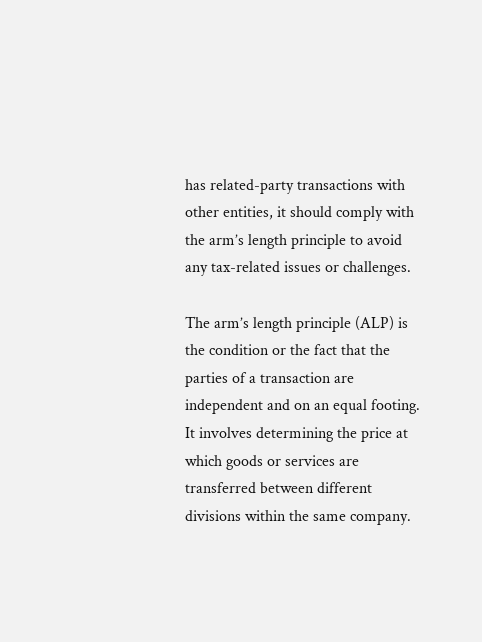has related-party transactions with other entities, it should comply with the arm’s length principle to avoid any tax-related issues or challenges.

The arm’s length principle (ALP) is the condition or the fact that the parties of a transaction are independent and on an equal footing. It involves determining the price at which goods or services are transferred between different divisions within the same company.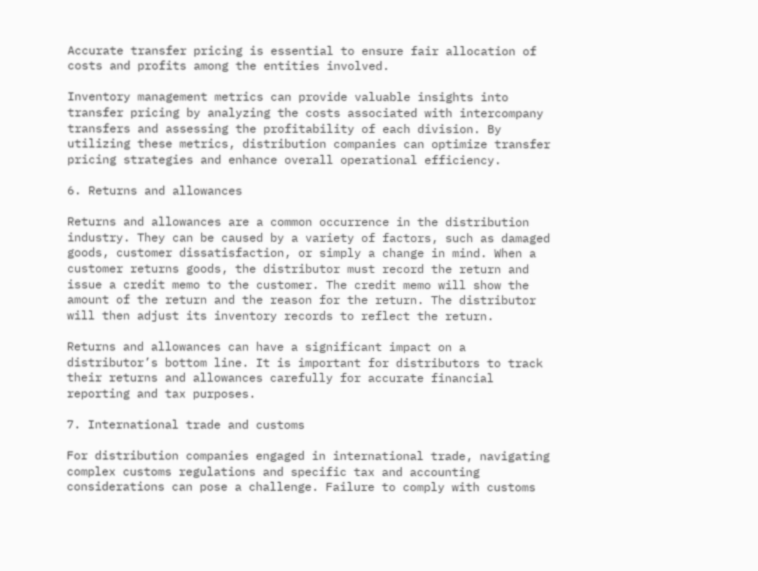Accurate transfer pricing is essential to ensure fair allocation of costs and profits among the entities involved.

Inventory management metrics can provide valuable insights into transfer pricing by analyzing the costs associated with intercompany transfers and assessing the profitability of each division. By utilizing these metrics, distribution companies can optimize transfer pricing strategies and enhance overall operational efficiency.

6. Returns and allowances

Returns and allowances are a common occurrence in the distribution industry. They can be caused by a variety of factors, such as damaged goods, customer dissatisfaction, or simply a change in mind. When a customer returns goods, the distributor must record the return and issue a credit memo to the customer. The credit memo will show the amount of the return and the reason for the return. The distributor will then adjust its inventory records to reflect the return.

Returns and allowances can have a significant impact on a distributor’s bottom line. It is important for distributors to track their returns and allowances carefully for accurate financial reporting and tax purposes.

7. International trade and customs

For distribution companies engaged in international trade, navigating complex customs regulations and specific tax and accounting considerations can pose a challenge. Failure to comply with customs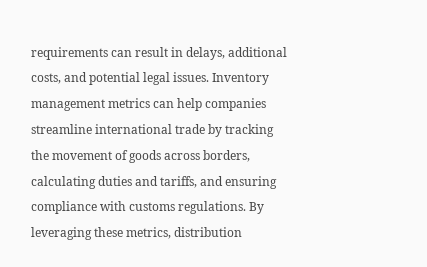requirements can result in delays, additional costs, and potential legal issues. Inventory management metrics can help companies streamline international trade by tracking the movement of goods across borders, calculating duties and tariffs, and ensuring compliance with customs regulations. By leveraging these metrics, distribution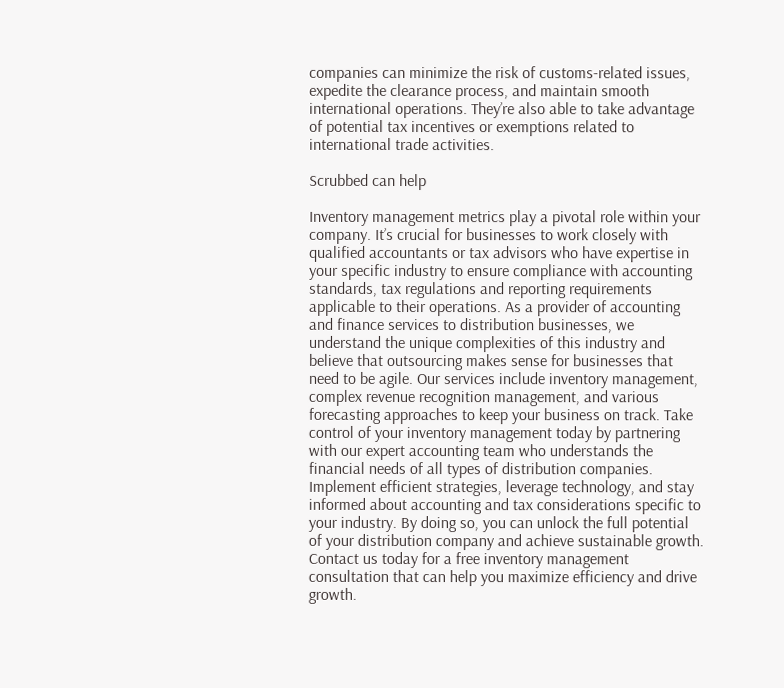companies can minimize the risk of customs-related issues, expedite the clearance process, and maintain smooth international operations. They’re also able to take advantage of potential tax incentives or exemptions related to international trade activities.

Scrubbed can help

Inventory management metrics play a pivotal role within your company. It’s crucial for businesses to work closely with qualified accountants or tax advisors who have expertise in your specific industry to ensure compliance with accounting standards, tax regulations and reporting requirements applicable to their operations. As a provider of accounting and finance services to distribution businesses, we understand the unique complexities of this industry and believe that outsourcing makes sense for businesses that need to be agile. Our services include inventory management, complex revenue recognition management, and various forecasting approaches to keep your business on track. Take control of your inventory management today by partnering with our expert accounting team who understands the financial needs of all types of distribution companies. Implement efficient strategies, leverage technology, and stay informed about accounting and tax considerations specific to your industry. By doing so, you can unlock the full potential of your distribution company and achieve sustainable growth. Contact us today for a free inventory management consultation that can help you maximize efficiency and drive growth.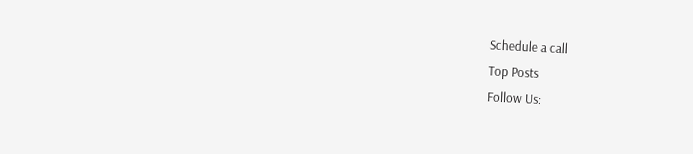Schedule a call
Top Posts
Follow Us: